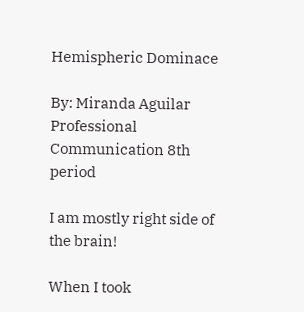Hemispheric Dominace

By: Miranda Aguilar Professional Communication 8th period

I am mostly right side of the brain!

When I took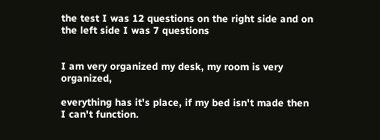the test I was 12 questions on the right side and on the left side I was 7 questions


I am very organized my desk, my room is very organized,

everything has it's place, if my bed isn't made then I can't function.